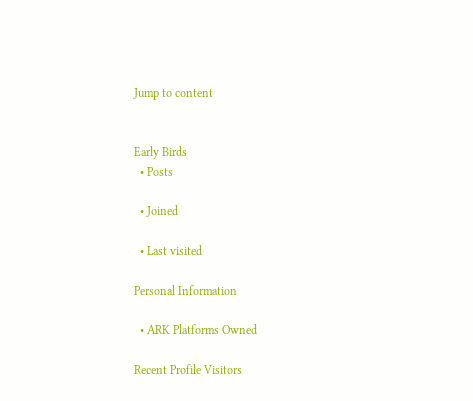Jump to content


Early Birds
  • Posts

  • Joined

  • Last visited

Personal Information

  • ARK Platforms Owned

Recent Profile Visitors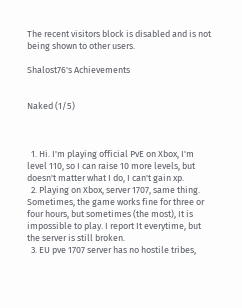The recent visitors block is disabled and is not being shown to other users.

Shalost76's Achievements


Naked (1/5)



  1. Hi. I'm playing official PvE on Xbox, I'm level 110, so I can raise 10 more levels, but doesn't matter what I do, I can't gain xp.
  2. Playing on Xbox, server 1707, same thing. Sometimes, the game works fine for three or four hours, but sometimes (the most), It is impossible to play. I report It everytime, but the server is still broken.
  3. EU pve 1707 server has no hostile tribes,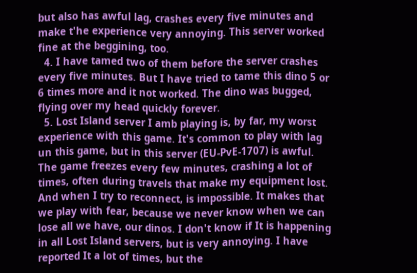but also has awful lag, crashes every five minutes and make t'he experience very annoying. This server worked fine at the beggining, too.
  4. I have tamed two of them before the server crashes every five minutes. But I have tried to tame this dino 5 or 6 times more and it not worked. The dino was bugged, flying over my head quickly forever.
  5. Lost Island server I amb playing is, by far, my worst experience with this game. It's common to play with lag un this game, but in this server (EU-PvE-1707) is awful. The game freezes every few minutes, crashing a lot of times, often during travels that make my equipment lost. And when I try to reconnect, is impossible. It makes that we play with fear, because we never know when we can lose all we have, our dinos. I don't know if It is happening in all Lost Island servers, but is very annoying. I have reported It a lot of times, but the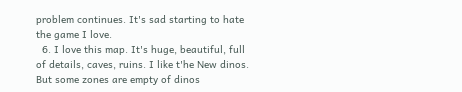problem continues. It's sad starting to hate the game I love.
  6. I love this map. It's huge, beautiful, full of details, caves, ruins. I like t'he New dinos. But some zones are empty of dinos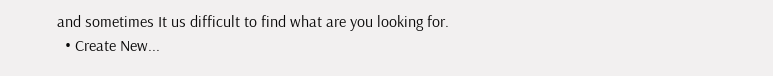and sometimes It us difficult to find what are you looking for.
  • Create New...